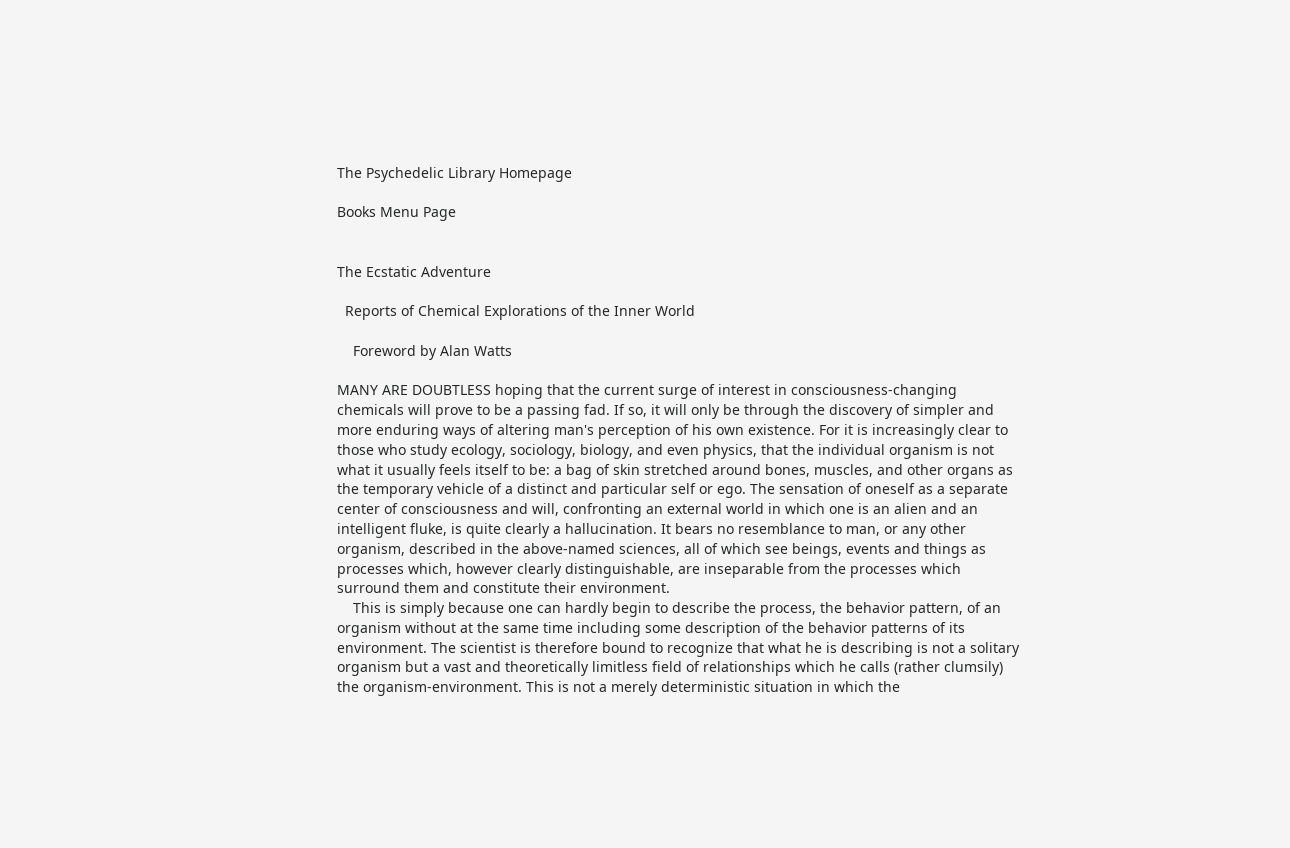The Psychedelic Library Homepage

Books Menu Page


The Ecstatic Adventure

  Reports of Chemical Explorations of the Inner World

    Foreword by Alan Watts

MANY ARE DOUBTLESS hoping that the current surge of interest in consciousness-changing chemicals will prove to be a passing fad. If so, it will only be through the discovery of simpler and more enduring ways of altering man's perception of his own existence. For it is increasingly clear to those who study ecology, sociology, biology, and even physics, that the individual organism is not what it usually feels itself to be: a bag of skin stretched around bones, muscles, and other organs as the temporary vehicle of a distinct and particular self or ego. The sensation of oneself as a separate center of consciousness and will, confronting an external world in which one is an alien and an intelligent fluke, is quite clearly a hallucination. It bears no resemblance to man, or any other organism, described in the above-named sciences, all of which see beings, events and things as processes which, however clearly distinguishable, are inseparable from the processes which surround them and constitute their environment.
    This is simply because one can hardly begin to describe the process, the behavior pattern, of an organism without at the same time including some description of the behavior patterns of its environment. The scientist is therefore bound to recognize that what he is describing is not a solitary organism but a vast and theoretically limitless field of relationships which he calls (rather clumsily) the organism-environment. This is not a merely deterministic situation in which the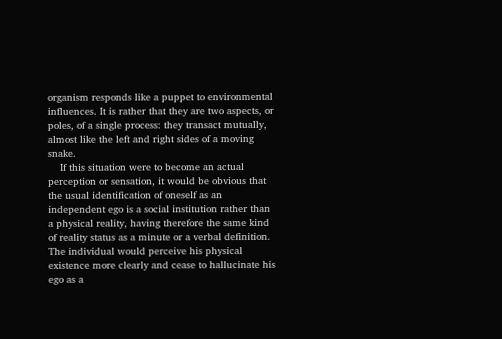organism responds like a puppet to environmental influences. It is rather that they are two aspects, or poles, of a single process: they transact mutually, almost like the left and right sides of a moving snake.
    If this situation were to become an actual perception or sensation, it would be obvious that the usual identification of oneself as an independent ego is a social institution rather than a physical reality, having therefore the same kind of reality status as a minute or a verbal definition. The individual would perceive his physical existence more clearly and cease to hallucinate his ego as a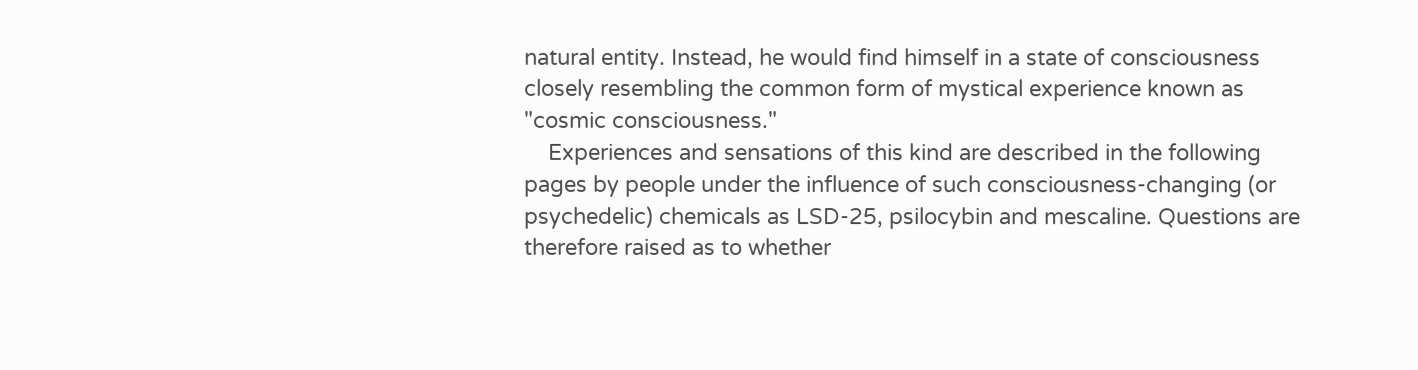natural entity. Instead, he would find himself in a state of consciousness closely resembling the common form of mystical experience known as "cosmic consciousness."
    Experiences and sensations of this kind are described in the following pages by people under the influence of such consciousness-changing (or psychedelic) chemicals as LSD-25, psilocybin and mescaline. Questions are therefore raised as to whether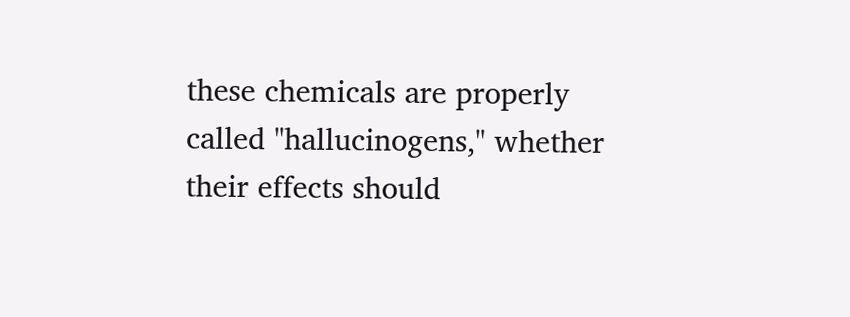these chemicals are properly called "hallucinogens," whether their effects should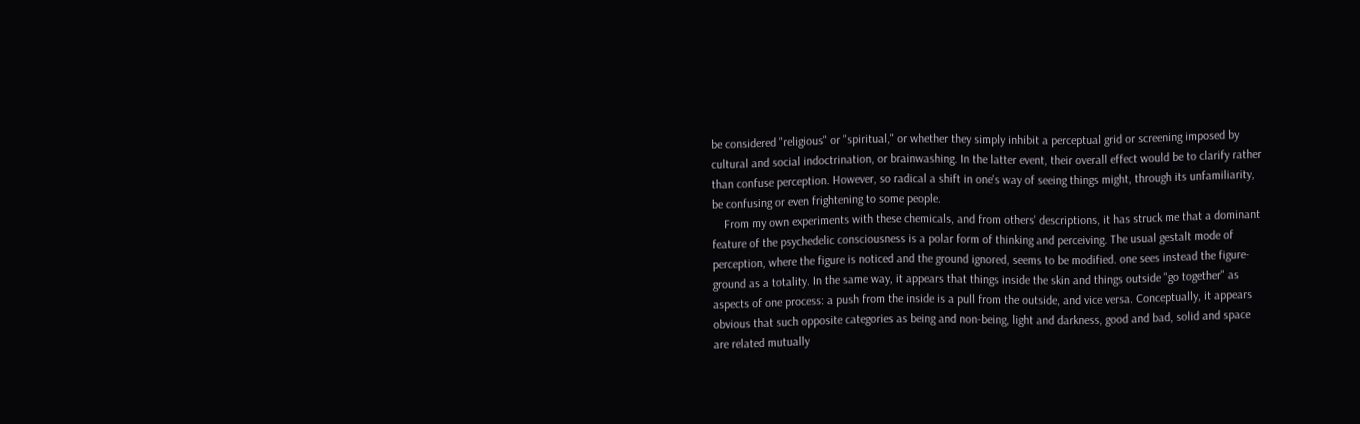be considered "religious" or "spiritual," or whether they simply inhibit a perceptual grid or screening imposed by cultural and social indoctrination, or brainwashing. In the latter event, their overall effect would be to clarify rather than confuse perception. However, so radical a shift in one's way of seeing things might, through its unfamiliarity, be confusing or even frightening to some people.
    From my own experiments with these chemicals, and from others' descriptions, it has struck me that a dominant feature of the psychedelic consciousness is a polar form of thinking and perceiving. The usual gestalt mode of perception, where the figure is noticed and the ground ignored, seems to be modified. one sees instead the figure-ground as a totality. In the same way, it appears that things inside the skin and things outside "go together" as aspects of one process: a push from the inside is a pull from the outside, and vice versa. Conceptually, it appears obvious that such opposite categories as being and non-being, light and darkness, good and bad, solid and space are related mutually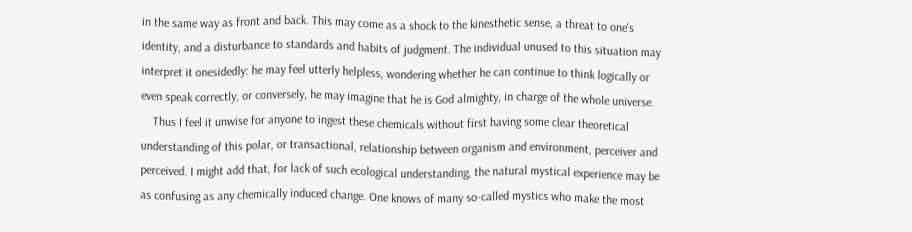in the same way as front and back. This may come as a shock to the kinesthetic sense, a threat to one's identity, and a disturbance to standards and habits of judgment. The individual unused to this situation may interpret it onesidedly: he may feel utterly helpless, wondering whether he can continue to think logically or even speak correctly, or conversely, he may imagine that he is God almighty, in charge of the whole universe.
    Thus I feel it unwise for anyone to ingest these chemicals without first having some clear theoretical understanding of this polar, or transactional, relationship between organism and environment, perceiver and perceived. I might add that, for lack of such ecological understanding, the natural mystical experience may be as confusing as any chemically induced change. One knows of many so-called mystics who make the most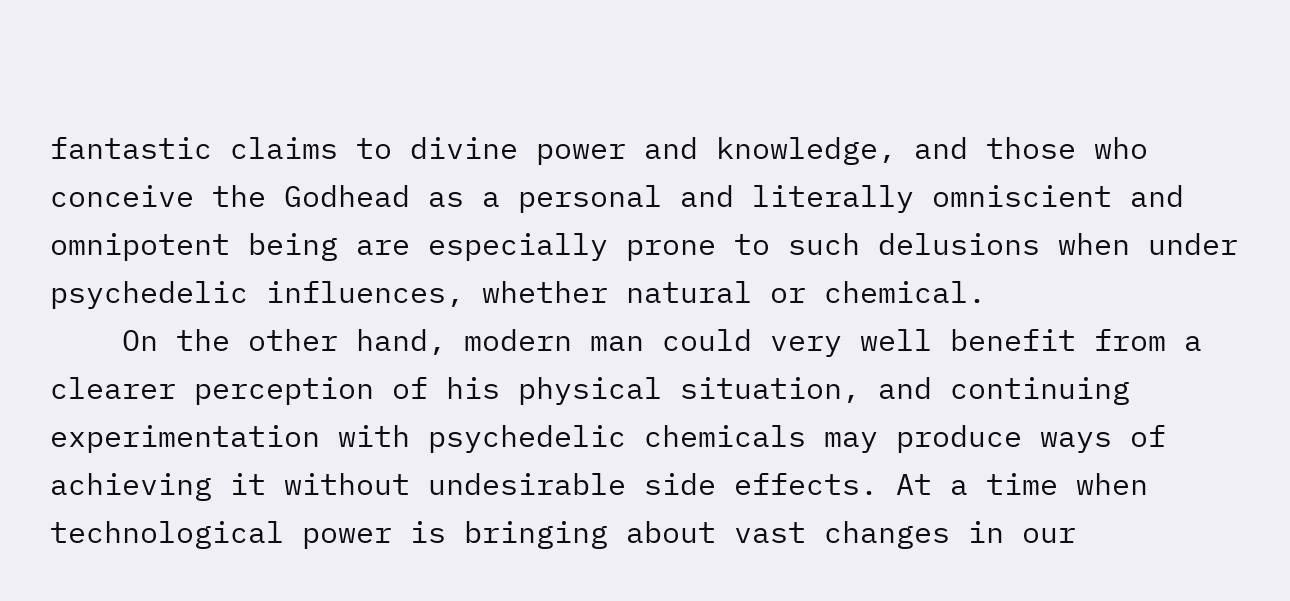fantastic claims to divine power and knowledge, and those who conceive the Godhead as a personal and literally omniscient and omnipotent being are especially prone to such delusions when under psychedelic influences, whether natural or chemical.
    On the other hand, modern man could very well benefit from a clearer perception of his physical situation, and continuing experimentation with psychedelic chemicals may produce ways of achieving it without undesirable side effects. At a time when technological power is bringing about vast changes in our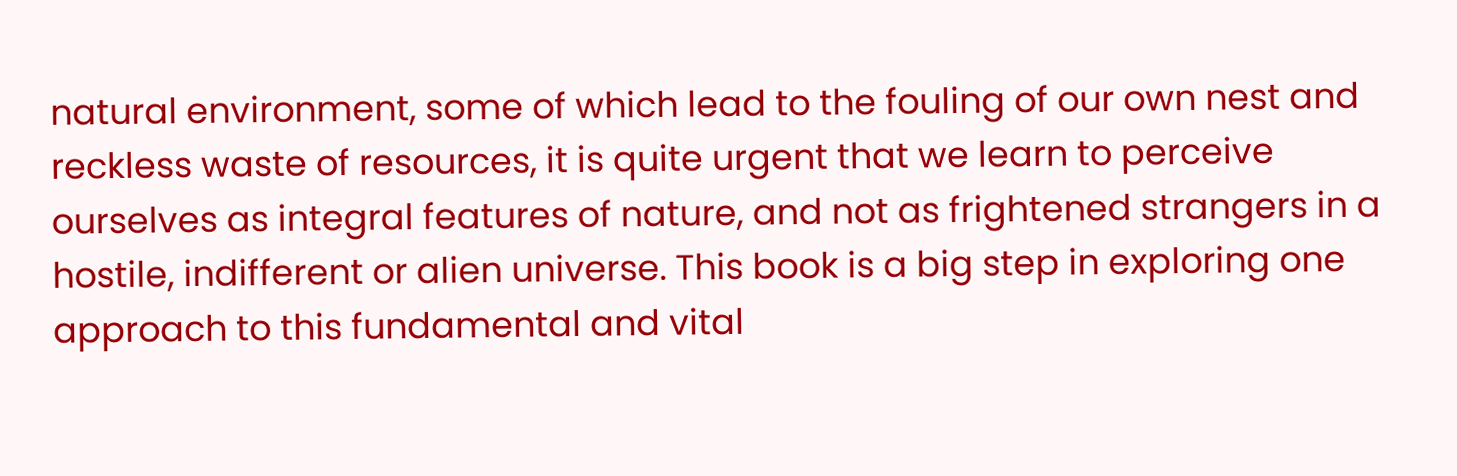natural environment, some of which lead to the fouling of our own nest and reckless waste of resources, it is quite urgent that we learn to perceive ourselves as integral features of nature, and not as frightened strangers in a hostile, indifferent or alien universe. This book is a big step in exploring one approach to this fundamental and vital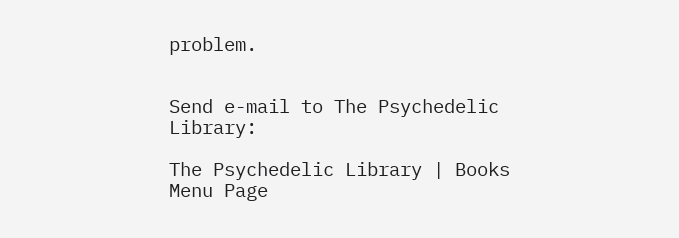problem.


Send e-mail to The Psychedelic Library:

The Psychedelic Library | Books Menu Page